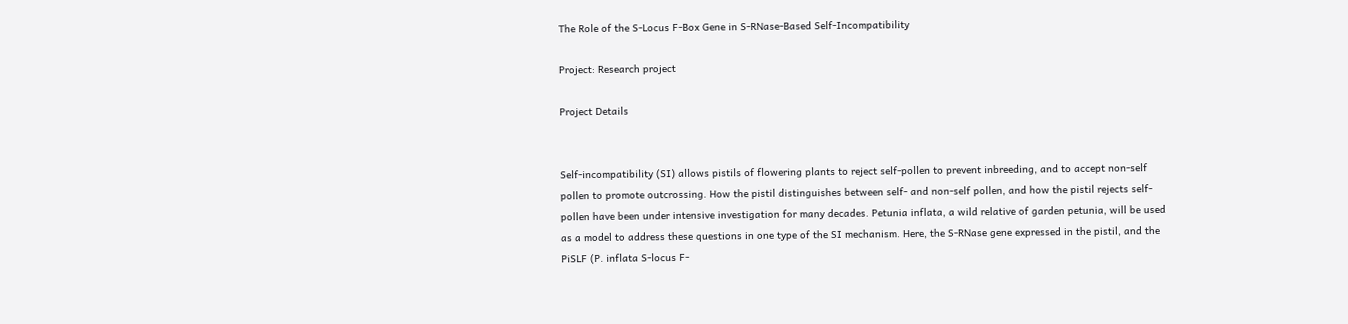The Role of the S-Locus F-Box Gene in S-RNase-Based Self-Incompatibility

Project: Research project

Project Details


Self-incompatibility (SI) allows pistils of flowering plants to reject self-pollen to prevent inbreeding, and to accept non-self pollen to promote outcrossing. How the pistil distinguishes between self- and non-self pollen, and how the pistil rejects self-pollen have been under intensive investigation for many decades. Petunia inflata, a wild relative of garden petunia, will be used as a model to address these questions in one type of the SI mechanism. Here, the S-RNase gene expressed in the pistil, and the PiSLF (P. inflata S-locus F-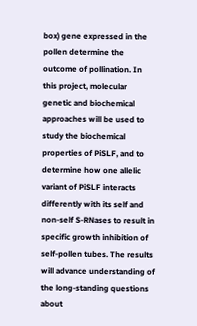box) gene expressed in the pollen determine the outcome of pollination. In this project, molecular genetic and biochemical approaches will be used to study the biochemical properties of PiSLF, and to determine how one allelic variant of PiSLF interacts differently with its self and non-self S-RNases to result in specific growth inhibition of self-pollen tubes. The results will advance understanding of the long-standing questions about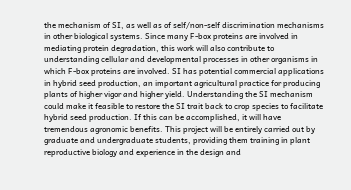the mechanism of SI, as well as of self/non-self discrimination mechanisms in other biological systems. Since many F-box proteins are involved in mediating protein degradation, this work will also contribute to understanding cellular and developmental processes in other organisms in which F-box proteins are involved. SI has potential commercial applications in hybrid seed production, an important agricultural practice for producing plants of higher vigor and higher yield. Understanding the SI mechanism could make it feasible to restore the SI trait back to crop species to facilitate hybrid seed production. If this can be accomplished, it will have tremendous agronomic benefits. This project will be entirely carried out by graduate and undergraduate students, providing them training in plant reproductive biology and experience in the design and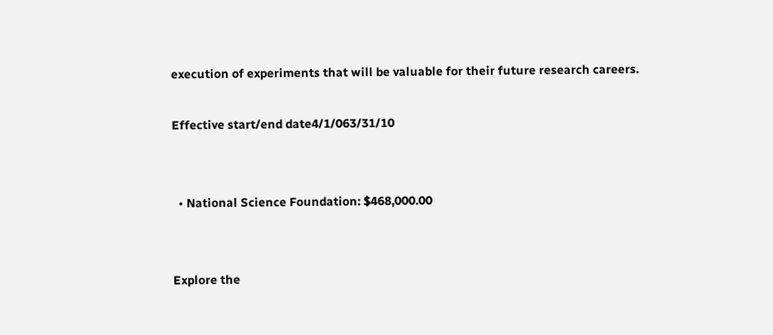execution of experiments that will be valuable for their future research careers.

Effective start/end date4/1/063/31/10


  • National Science Foundation: $468,000.00


Explore the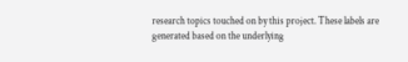research topics touched on by this project. These labels are generated based on the underlying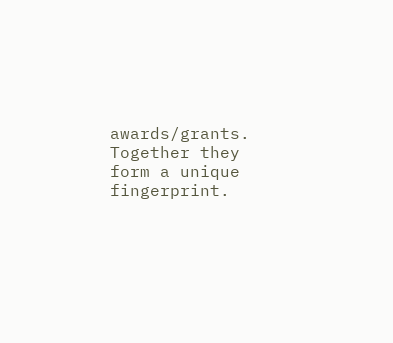awards/grants. Together they form a unique fingerprint.